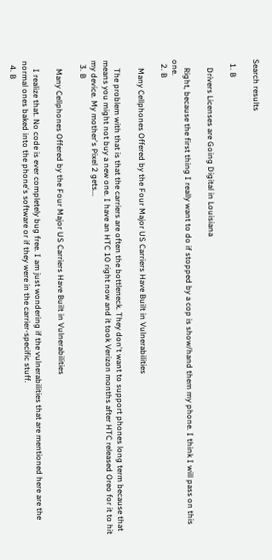Search results

  1. B

    Drivers Licenses are Going Digital in Louisiana

    Right, because the first thing I really want to do if stopped by a cop is show/hand them my phone. I think I will pass on this one.
  2. B

    Many Cellphones Offered by the Four Major US Carriers Have Built in Vulnerabilities

    The problem with that is that the carriers are often the bottleneck. They don't want to support phones long term because that means you might not buy a new one. I have an HTC 10 right now and it took Verizon months after HTC released Oreo for it to hit my device. My mother's Pixel 2 gets...
  3. B

    Many Cellphones Offered by the Four Major US Carriers Have Built in Vulnerabilities

    I realize that. No code is ever completely bug free. I am just wondering if the vulnerabilities that are mentioned here are the normal ones baked into the phone's software or if they were in the carrier-specific stuff.
  4. B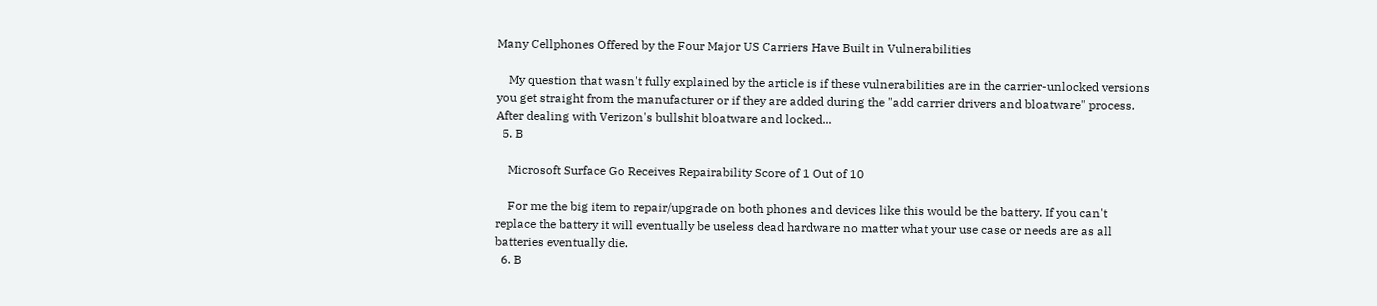Many Cellphones Offered by the Four Major US Carriers Have Built in Vulnerabilities

    My question that wasn't fully explained by the article is if these vulnerabilities are in the carrier-unlocked versions you get straight from the manufacturer or if they are added during the "add carrier drivers and bloatware" process. After dealing with Verizon's bullshit bloatware and locked...
  5. B

    Microsoft Surface Go Receives Repairability Score of 1 Out of 10

    For me the big item to repair/upgrade on both phones and devices like this would be the battery. If you can't replace the battery it will eventually be useless dead hardware no matter what your use case or needs are as all batteries eventually die.
  6. B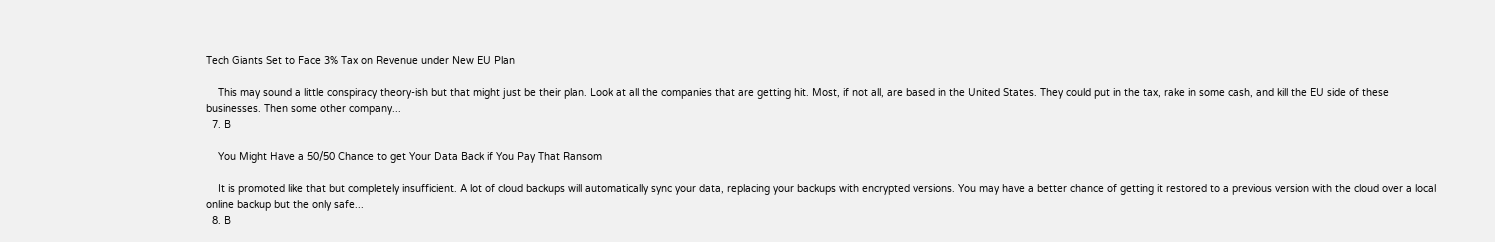Tech Giants Set to Face 3% Tax on Revenue under New EU Plan

    This may sound a little conspiracy theory-ish but that might just be their plan. Look at all the companies that are getting hit. Most, if not all, are based in the United States. They could put in the tax, rake in some cash, and kill the EU side of these businesses. Then some other company...
  7. B

    You Might Have a 50/50 Chance to get Your Data Back if You Pay That Ransom

    It is promoted like that but completely insufficient. A lot of cloud backups will automatically sync your data, replacing your backups with encrypted versions. You may have a better chance of getting it restored to a previous version with the cloud over a local online backup but the only safe...
  8. B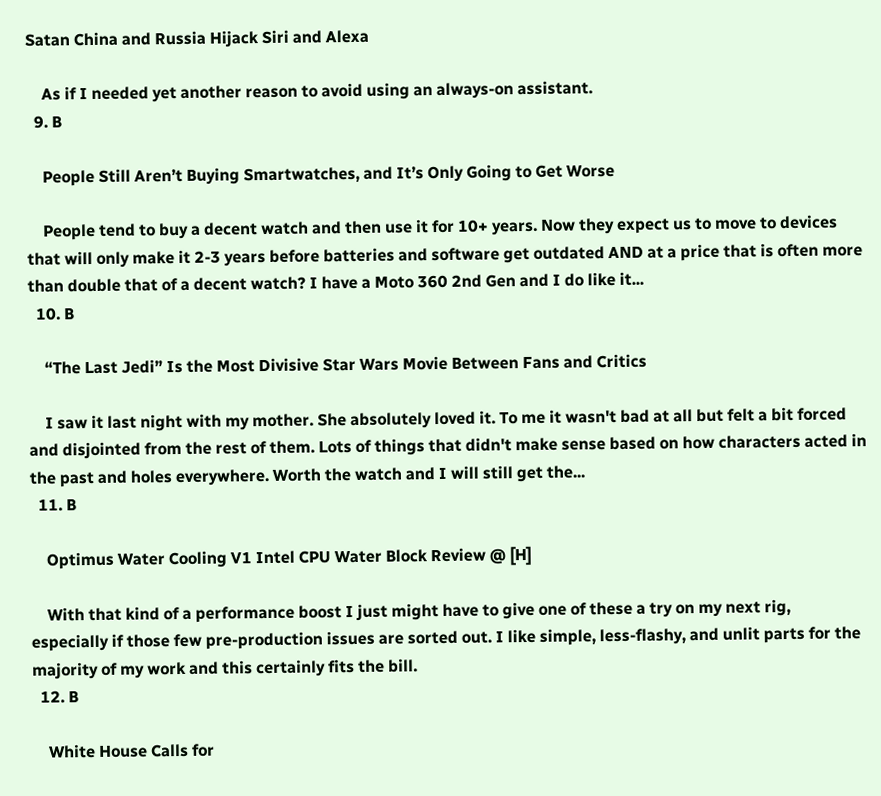Satan China and Russia Hijack Siri and Alexa

    As if I needed yet another reason to avoid using an always-on assistant.
  9. B

    People Still Aren’t Buying Smartwatches, and It’s Only Going to Get Worse

    People tend to buy a decent watch and then use it for 10+ years. Now they expect us to move to devices that will only make it 2-3 years before batteries and software get outdated AND at a price that is often more than double that of a decent watch? I have a Moto 360 2nd Gen and I do like it...
  10. B

    “The Last Jedi” Is the Most Divisive Star Wars Movie Between Fans and Critics

    I saw it last night with my mother. She absolutely loved it. To me it wasn't bad at all but felt a bit forced and disjointed from the rest of them. Lots of things that didn't make sense based on how characters acted in the past and holes everywhere. Worth the watch and I will still get the...
  11. B

    Optimus Water Cooling V1 Intel CPU Water Block Review @ [H]

    With that kind of a performance boost I just might have to give one of these a try on my next rig, especially if those few pre-production issues are sorted out. I like simple, less-flashy, and unlit parts for the majority of my work and this certainly fits the bill.
  12. B

    White House Calls for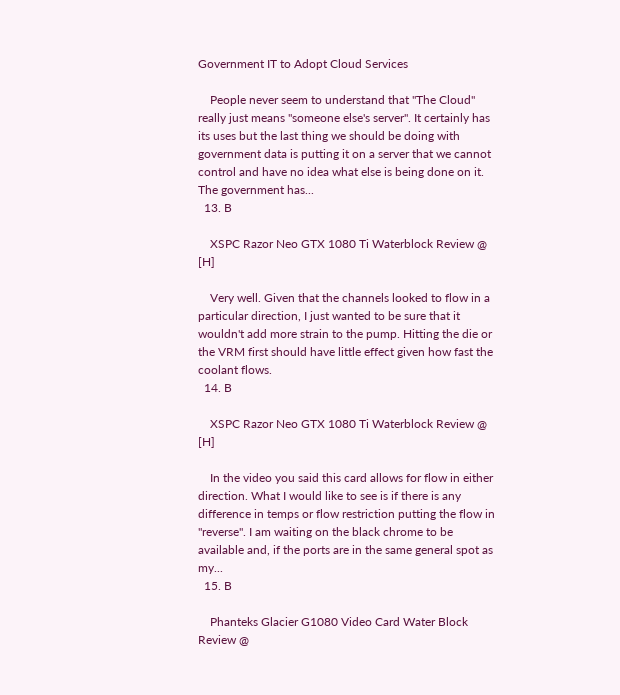Government IT to Adopt Cloud Services

    People never seem to understand that "The Cloud" really just means "someone else's server". It certainly has its uses but the last thing we should be doing with government data is putting it on a server that we cannot control and have no idea what else is being done on it. The government has...
  13. B

    XSPC Razor Neo GTX 1080 Ti Waterblock Review @ [H]

    Very well. Given that the channels looked to flow in a particular direction, I just wanted to be sure that it wouldn't add more strain to the pump. Hitting the die or the VRM first should have little effect given how fast the coolant flows.
  14. B

    XSPC Razor Neo GTX 1080 Ti Waterblock Review @ [H]

    In the video you said this card allows for flow in either direction. What I would like to see is if there is any difference in temps or flow restriction putting the flow in "reverse". I am waiting on the black chrome to be available and, if the ports are in the same general spot as my...
  15. B

    Phanteks Glacier G1080 Video Card Water Block Review @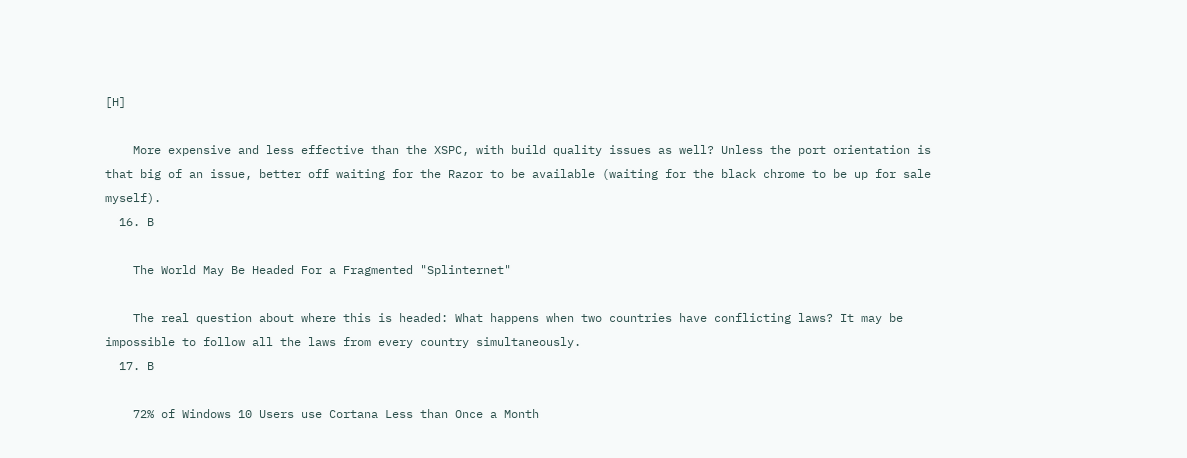[H]

    More expensive and less effective than the XSPC, with build quality issues as well? Unless the port orientation is that big of an issue, better off waiting for the Razor to be available (waiting for the black chrome to be up for sale myself).
  16. B

    The World May Be Headed For a Fragmented "Splinternet"

    The real question about where this is headed: What happens when two countries have conflicting laws? It may be impossible to follow all the laws from every country simultaneously.
  17. B

    72% of Windows 10 Users use Cortana Less than Once a Month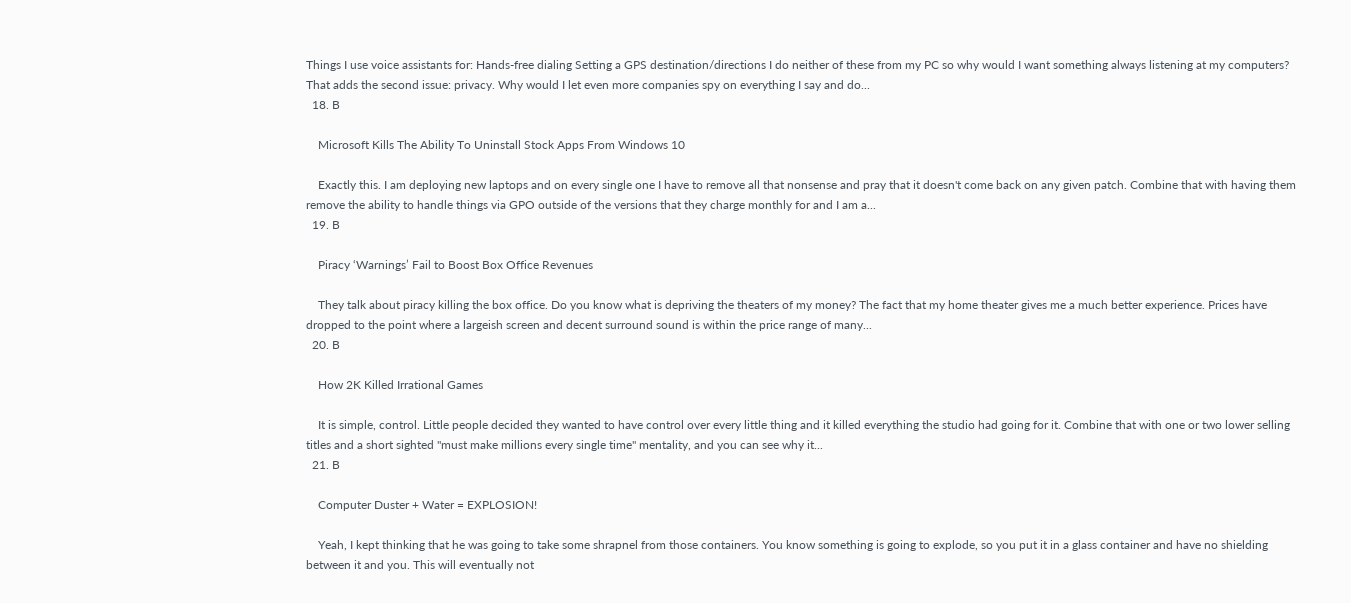Things I use voice assistants for: Hands-free dialing Setting a GPS destination/directions I do neither of these from my PC so why would I want something always listening at my computers? That adds the second issue: privacy. Why would I let even more companies spy on everything I say and do...
  18. B

    Microsoft Kills The Ability To Uninstall Stock Apps From Windows 10

    Exactly this. I am deploying new laptops and on every single one I have to remove all that nonsense and pray that it doesn't come back on any given patch. Combine that with having them remove the ability to handle things via GPO outside of the versions that they charge monthly for and I am a...
  19. B

    Piracy ‘Warnings’ Fail to Boost Box Office Revenues

    They talk about piracy killing the box office. Do you know what is depriving the theaters of my money? The fact that my home theater gives me a much better experience. Prices have dropped to the point where a largeish screen and decent surround sound is within the price range of many...
  20. B

    How 2K Killed Irrational Games

    It is simple, control. Little people decided they wanted to have control over every little thing and it killed everything the studio had going for it. Combine that with one or two lower selling titles and a short sighted "must make millions every single time" mentality, and you can see why it...
  21. B

    Computer Duster + Water = EXPLOSION!

    Yeah, I kept thinking that he was going to take some shrapnel from those containers. You know something is going to explode, so you put it in a glass container and have no shielding between it and you. This will eventually not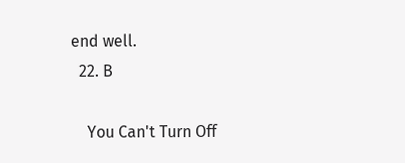end well.
  22. B

    You Can't Turn Off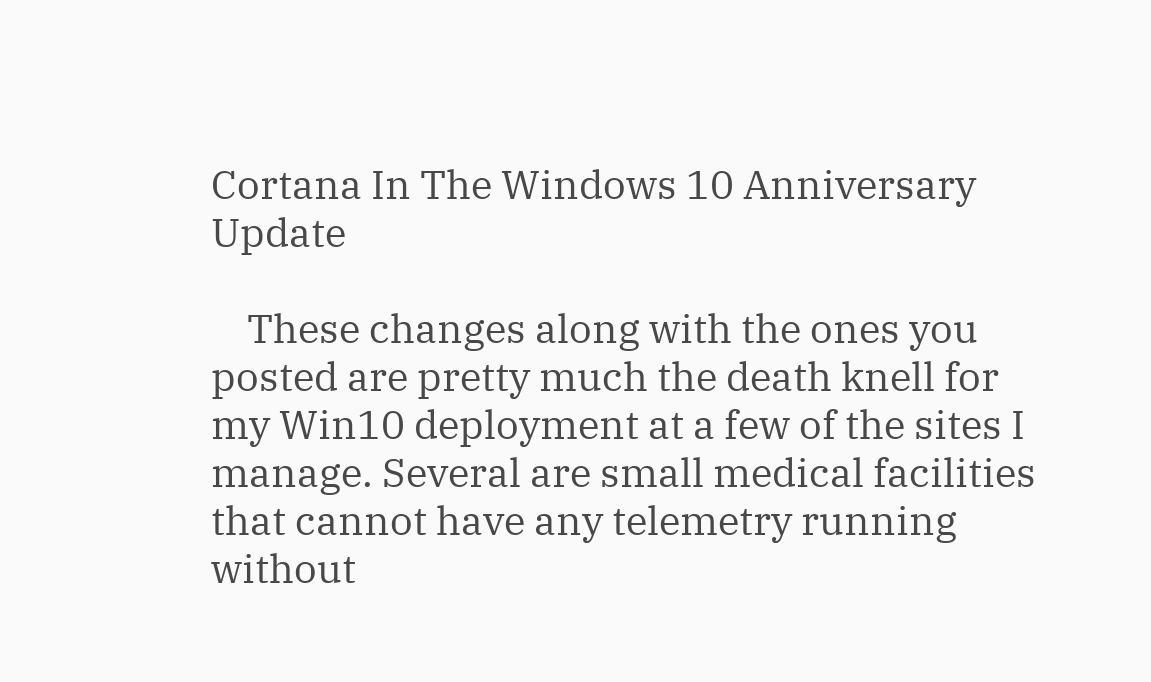Cortana In The Windows 10 Anniversary Update

    These changes along with the ones you posted are pretty much the death knell for my Win10 deployment at a few of the sites I manage. Several are small medical facilities that cannot have any telemetry running without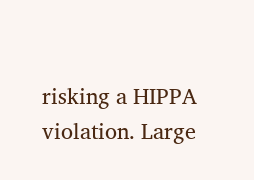risking a HIPPA violation. Large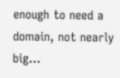enough to need a domain, not nearly big...